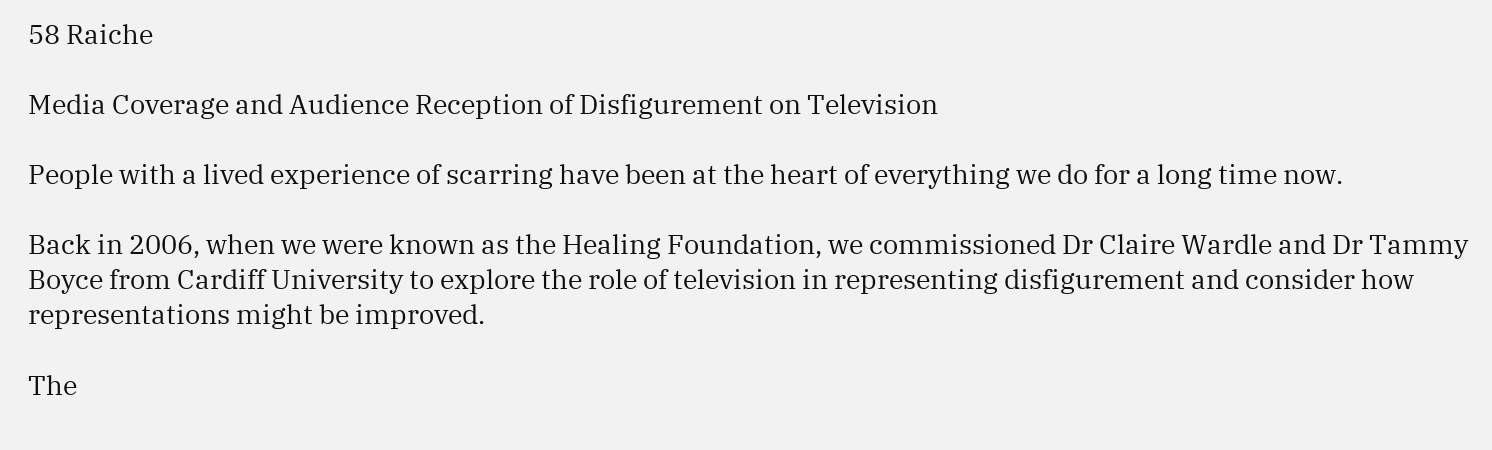58 Raiche

Media Coverage and Audience Reception of Disfigurement on Television

People with a lived experience of scarring have been at the heart of everything we do for a long time now.

Back in 2006, when we were known as the Healing Foundation, we commissioned Dr Claire Wardle and Dr Tammy Boyce from Cardiff University to explore the role of television in representing disfigurement and consider how representations might be improved.

The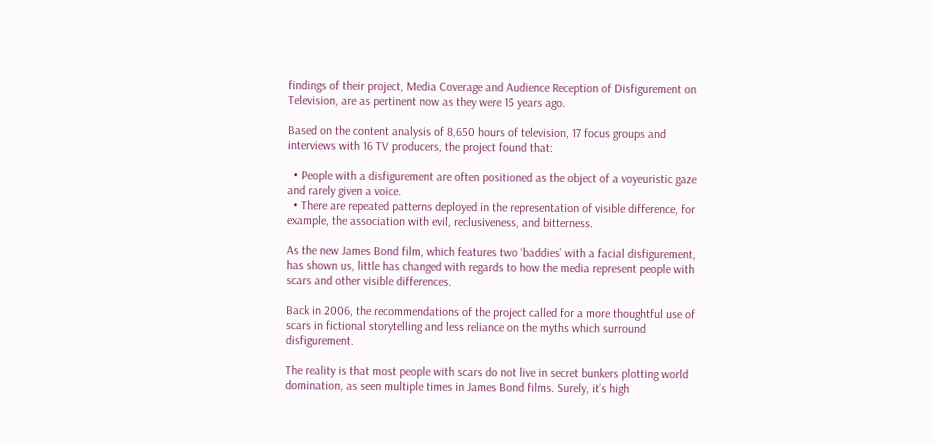findings of their project, Media Coverage and Audience Reception of Disfigurement on Television, are as pertinent now as they were 15 years ago.

Based on the content analysis of 8,650 hours of television, 17 focus groups and interviews with 16 TV producers, the project found that:

  • People with a disfigurement are often positioned as the object of a voyeuristic gaze and rarely given a voice.
  • There are repeated patterns deployed in the representation of visible difference, for example, the association with evil, reclusiveness, and bitterness.

As the new James Bond film, which features two ‘baddies’ with a facial disfigurement, has shown us, little has changed with regards to how the media represent people with scars and other visible differences.

Back in 2006, the recommendations of the project called for a more thoughtful use of scars in fictional storytelling and less reliance on the myths which surround disfigurement.

The reality is that most people with scars do not live in secret bunkers plotting world domination, as seen multiple times in James Bond films. Surely, it’s high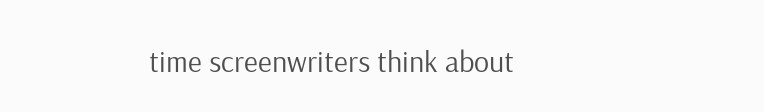time screenwriters think about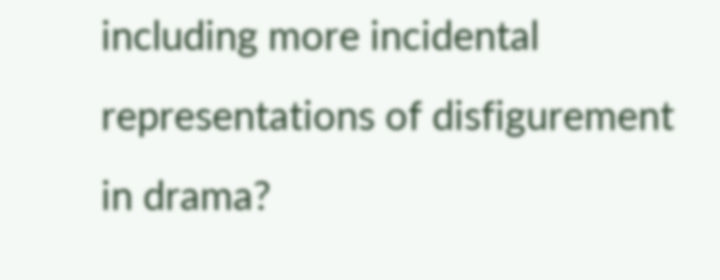including more incidental representations of disfigurement in drama?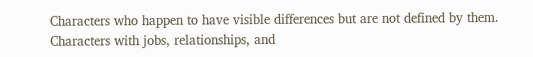Characters who happen to have visible differences but are not defined by them. Characters with jobs, relationships, and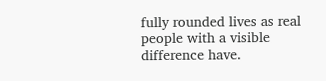fully rounded lives as real people with a visible difference have.